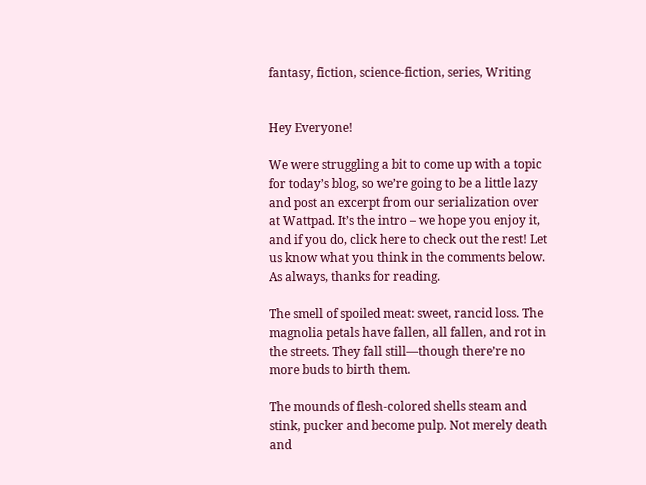fantasy, fiction, science-fiction, series, Writing


Hey Everyone!

We were struggling a bit to come up with a topic for today’s blog, so we’re going to be a little lazy and post an excerpt from our serialization over at Wattpad. It’s the intro – we hope you enjoy it, and if you do, click here to check out the rest! Let us know what you think in the comments below. As always, thanks for reading.

The smell of spoiled meat: sweet, rancid loss. The magnolia petals have fallen, all fallen, and rot in the streets. They fall still—though there’re no more buds to birth them.

The mounds of flesh-colored shells steam and stink, pucker and become pulp. Not merely death and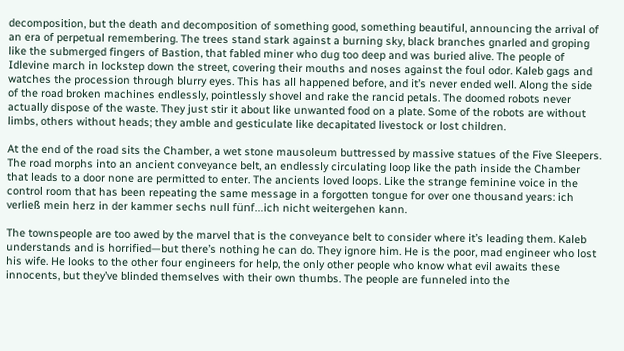decomposition, but the death and decomposition of something good, something beautiful, announcing the arrival of an era of perpetual remembering. The trees stand stark against a burning sky, black branches gnarled and groping like the submerged fingers of Bastion, that fabled miner who dug too deep and was buried alive. The people of Idlevine march in lockstep down the street, covering their mouths and noses against the foul odor. Kaleb gags and watches the procession through blurry eyes. This has all happened before, and it’s never ended well. Along the side of the road broken machines endlessly, pointlessly shovel and rake the rancid petals. The doomed robots never actually dispose of the waste. They just stir it about like unwanted food on a plate. Some of the robots are without limbs, others without heads; they amble and gesticulate like decapitated livestock or lost children.

At the end of the road sits the Chamber, a wet stone mausoleum buttressed by massive statues of the Five Sleepers. The road morphs into an ancient conveyance belt, an endlessly circulating loop like the path inside the Chamber that leads to a door none are permitted to enter. The ancients loved loops. Like the strange feminine voice in the control room that has been repeating the same message in a forgotten tongue for over one thousand years: ich verließ mein herz in der kammer sechs null fünf…ich nicht weitergehen kann.

The townspeople are too awed by the marvel that is the conveyance belt to consider where it’s leading them. Kaleb understands and is horrified—but there’s nothing he can do. They ignore him. He is the poor, mad engineer who lost his wife. He looks to the other four engineers for help, the only other people who know what evil awaits these innocents, but they’ve blinded themselves with their own thumbs. The people are funneled into the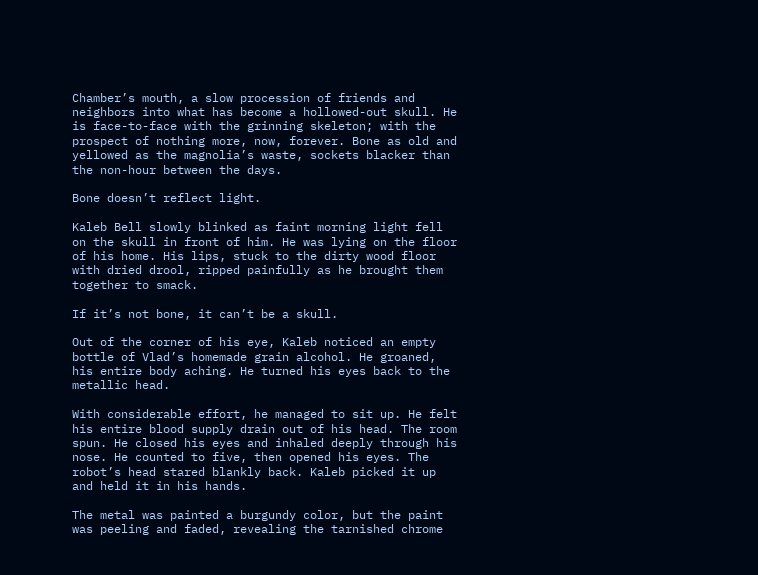Chamber’s mouth, a slow procession of friends and neighbors into what has become a hollowed-out skull. He is face-to-face with the grinning skeleton; with the prospect of nothing more, now, forever. Bone as old and yellowed as the magnolia’s waste, sockets blacker than the non-hour between the days.

Bone doesn’t reflect light.

Kaleb Bell slowly blinked as faint morning light fell on the skull in front of him. He was lying on the floor of his home. His lips, stuck to the dirty wood floor with dried drool, ripped painfully as he brought them together to smack.

If it’s not bone, it can’t be a skull.

Out of the corner of his eye, Kaleb noticed an empty bottle of Vlad’s homemade grain alcohol. He groaned, his entire body aching. He turned his eyes back to the metallic head.

With considerable effort, he managed to sit up. He felt his entire blood supply drain out of his head. The room spun. He closed his eyes and inhaled deeply through his nose. He counted to five, then opened his eyes. The robot’s head stared blankly back. Kaleb picked it up and held it in his hands.

The metal was painted a burgundy color, but the paint was peeling and faded, revealing the tarnished chrome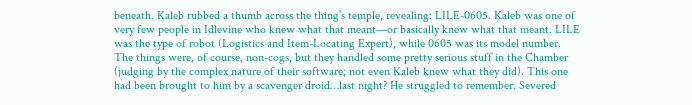beneath. Kaleb rubbed a thumb across the thing’s temple, revealing: LILE-0605. Kaleb was one of very few people in Idlevine who knew what that meant—or basically knew what that meant. LILE was the type of robot (Logistics and Item-Locating Expert), while 0605 was its model number. The things were, of course, non-cogs, but they handled some pretty serious stuff in the Chamber (judging by the complex nature of their software; not even Kaleb knew what they did). This one had been brought to him by a scavenger droid…last night? He struggled to remember. Severed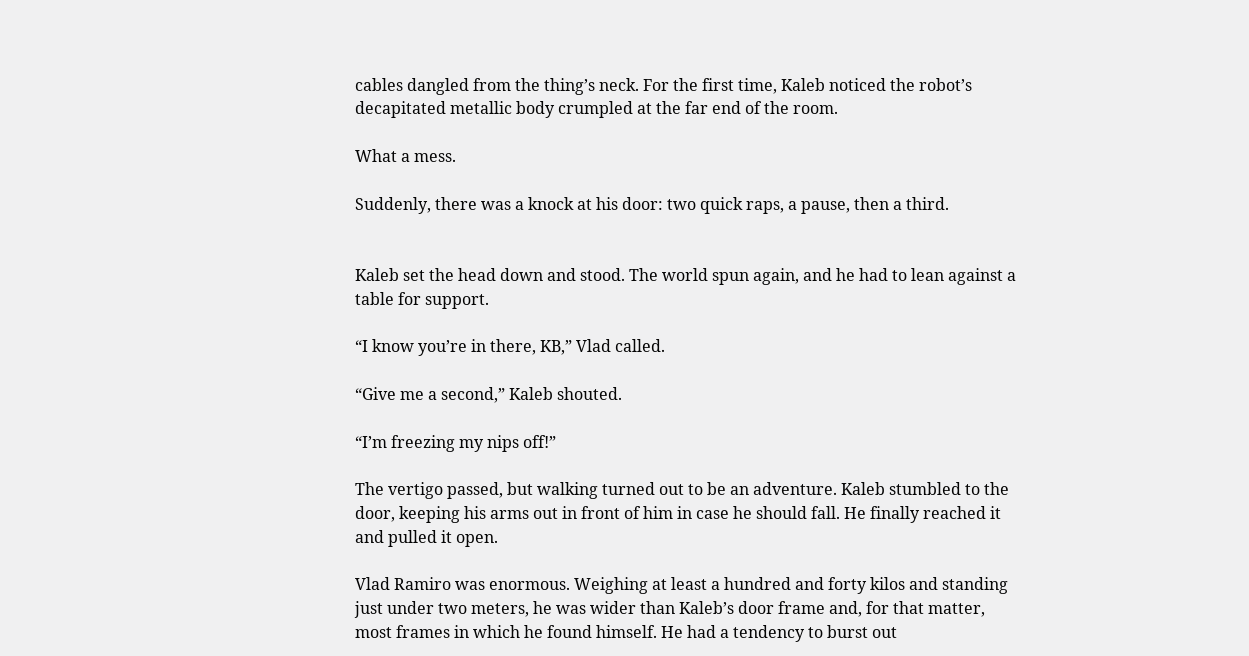cables dangled from the thing’s neck. For the first time, Kaleb noticed the robot’s decapitated metallic body crumpled at the far end of the room.

What a mess.

Suddenly, there was a knock at his door: two quick raps, a pause, then a third.


Kaleb set the head down and stood. The world spun again, and he had to lean against a table for support.

“I know you’re in there, KB,” Vlad called.

“Give me a second,” Kaleb shouted.

“I’m freezing my nips off!”

The vertigo passed, but walking turned out to be an adventure. Kaleb stumbled to the door, keeping his arms out in front of him in case he should fall. He finally reached it and pulled it open.

Vlad Ramiro was enormous. Weighing at least a hundred and forty kilos and standing just under two meters, he was wider than Kaleb’s door frame and, for that matter, most frames in which he found himself. He had a tendency to burst out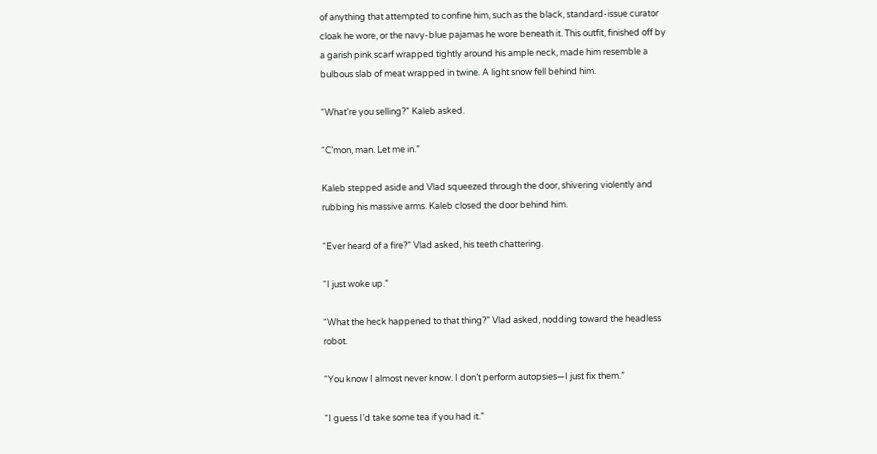of anything that attempted to confine him, such as the black, standard-issue curator cloak he wore, or the navy-blue pajamas he wore beneath it. This outfit, finished off by a garish pink scarf wrapped tightly around his ample neck, made him resemble a bulbous slab of meat wrapped in twine. A light snow fell behind him.

“What’re you selling?” Kaleb asked.

“C’mon, man. Let me in.”

Kaleb stepped aside and Vlad squeezed through the door, shivering violently and rubbing his massive arms. Kaleb closed the door behind him.

“Ever heard of a fire?” Vlad asked, his teeth chattering.

“I just woke up.”

“What the heck happened to that thing?” Vlad asked, nodding toward the headless robot.

“You know I almost never know. I don’t perform autopsies—I just fix them.”

“I guess I’d take some tea if you had it.”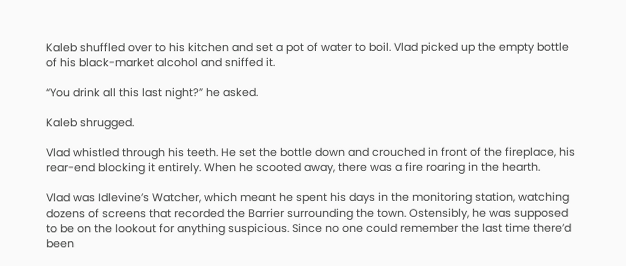Kaleb shuffled over to his kitchen and set a pot of water to boil. Vlad picked up the empty bottle of his black-market alcohol and sniffed it.

“You drink all this last night?” he asked.

Kaleb shrugged.

Vlad whistled through his teeth. He set the bottle down and crouched in front of the fireplace, his rear-end blocking it entirely. When he scooted away, there was a fire roaring in the hearth.

Vlad was Idlevine’s Watcher, which meant he spent his days in the monitoring station, watching dozens of screens that recorded the Barrier surrounding the town. Ostensibly, he was supposed to be on the lookout for anything suspicious. Since no one could remember the last time there’d been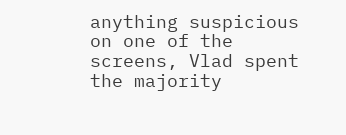anything suspicious on one of the screens, Vlad spent the majority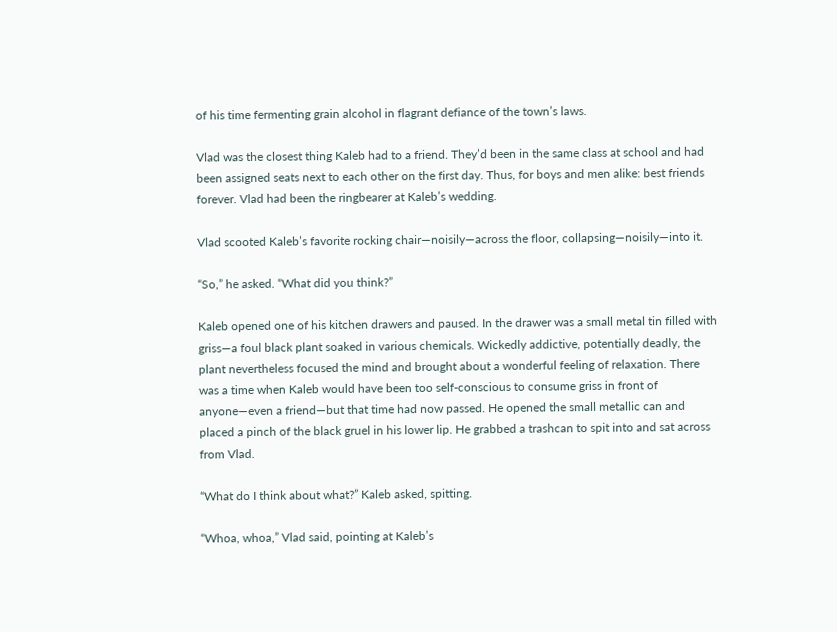of his time fermenting grain alcohol in flagrant defiance of the town’s laws.

Vlad was the closest thing Kaleb had to a friend. They’d been in the same class at school and had been assigned seats next to each other on the first day. Thus, for boys and men alike: best friends forever. Vlad had been the ringbearer at Kaleb’s wedding.

Vlad scooted Kaleb’s favorite rocking chair—noisily—across the floor, collapsing—noisily—into it.

“So,” he asked. “What did you think?”

Kaleb opened one of his kitchen drawers and paused. In the drawer was a small metal tin filled with griss—a foul black plant soaked in various chemicals. Wickedly addictive, potentially deadly, the plant nevertheless focused the mind and brought about a wonderful feeling of relaxation. There was a time when Kaleb would have been too self-conscious to consume griss in front of anyone—even a friend—but that time had now passed. He opened the small metallic can and placed a pinch of the black gruel in his lower lip. He grabbed a trashcan to spit into and sat across from Vlad.

“What do I think about what?” Kaleb asked, spitting.

“Whoa, whoa,” Vlad said, pointing at Kaleb’s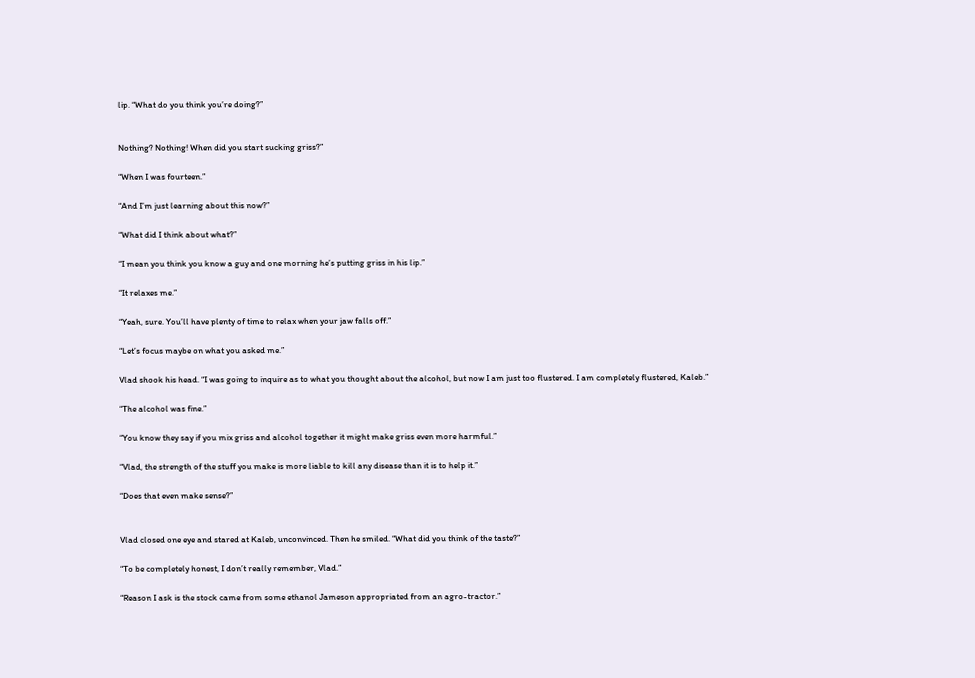lip. “What do you think you’re doing?”


Nothing? Nothing! When did you start sucking griss?”

“When I was fourteen.”

“And I’m just learning about this now?”

“What did I think about what?”

“I mean you think you know a guy and one morning he’s putting griss in his lip.”

“It relaxes me.”

“Yeah, sure. You’ll have plenty of time to relax when your jaw falls off.”

“Let’s focus maybe on what you asked me.”

Vlad shook his head. “I was going to inquire as to what you thought about the alcohol, but now I am just too flustered. I am completely flustered, Kaleb.”

“The alcohol was fine.”

“You know they say if you mix griss and alcohol together it might make griss even more harmful.”

“Vlad, the strength of the stuff you make is more liable to kill any disease than it is to help it.”

“Does that even make sense?”


Vlad closed one eye and stared at Kaleb, unconvinced. Then he smiled. “What did you think of the taste?”

“To be completely honest, I don’t really remember, Vlad.”

“Reason I ask is the stock came from some ethanol Jameson appropriated from an agro-tractor.”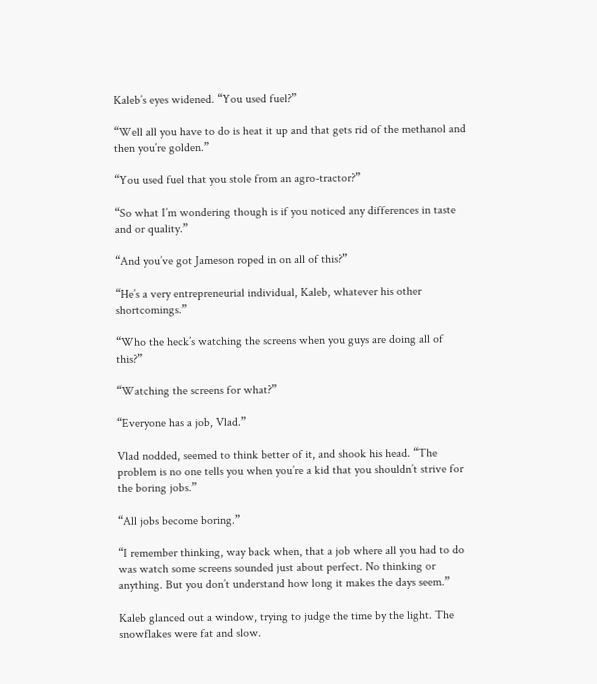Kaleb’s eyes widened. “You used fuel?”

“Well all you have to do is heat it up and that gets rid of the methanol and then you’re golden.”

“You used fuel that you stole from an agro-tractor?”

“So what I’m wondering though is if you noticed any differences in taste and or quality.”

“And you’ve got Jameson roped in on all of this?”

“He’s a very entrepreneurial individual, Kaleb, whatever his other shortcomings.”

“Who the heck’s watching the screens when you guys are doing all of this?”

“Watching the screens for what?”

“Everyone has a job, Vlad.”

Vlad nodded, seemed to think better of it, and shook his head. “The problem is no one tells you when you’re a kid that you shouldn’t strive for the boring jobs.”

“All jobs become boring.”

“I remember thinking, way back when, that a job where all you had to do was watch some screens sounded just about perfect. No thinking or anything. But you don’t understand how long it makes the days seem.”

Kaleb glanced out a window, trying to judge the time by the light. The snowflakes were fat and slow.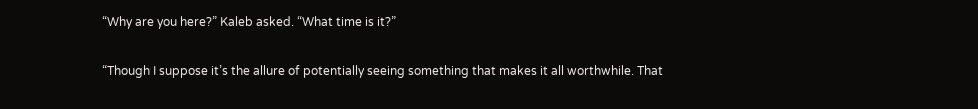“Why are you here?” Kaleb asked. “What time is it?”

“Though I suppose it’s the allure of potentially seeing something that makes it all worthwhile. That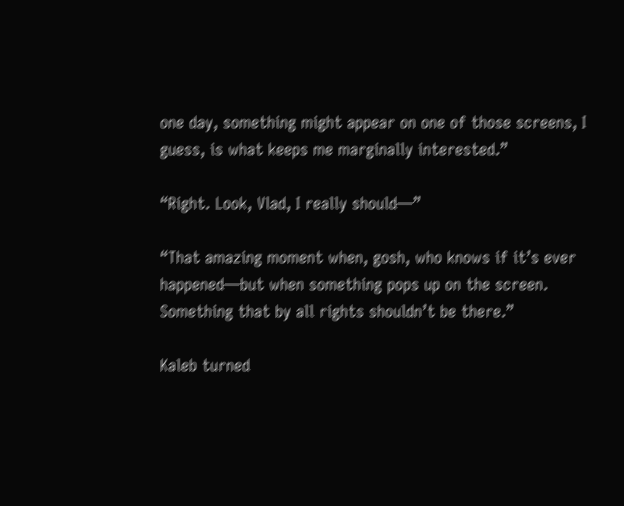one day, something might appear on one of those screens, I guess, is what keeps me marginally interested.”

“Right. Look, Vlad, I really should—”

“That amazing moment when, gosh, who knows if it’s ever happened—but when something pops up on the screen. Something that by all rights shouldn’t be there.”

Kaleb turned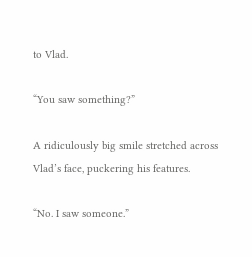to Vlad.

“You saw something?”

A ridiculously big smile stretched across Vlad’s face, puckering his features.

“No. I saw someone.”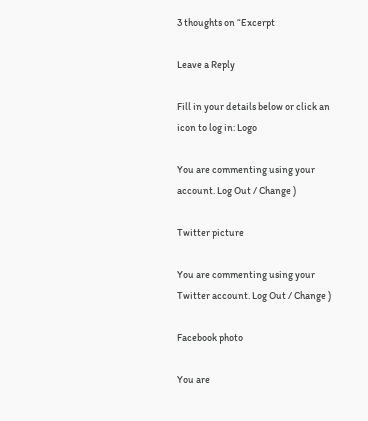3 thoughts on “Excerpt

Leave a Reply

Fill in your details below or click an icon to log in: Logo

You are commenting using your account. Log Out / Change )

Twitter picture

You are commenting using your Twitter account. Log Out / Change )

Facebook photo

You are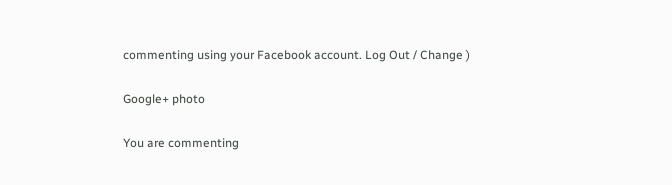commenting using your Facebook account. Log Out / Change )

Google+ photo

You are commenting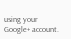using your Google+ account.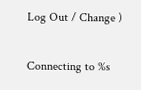Log Out / Change )

Connecting to %s